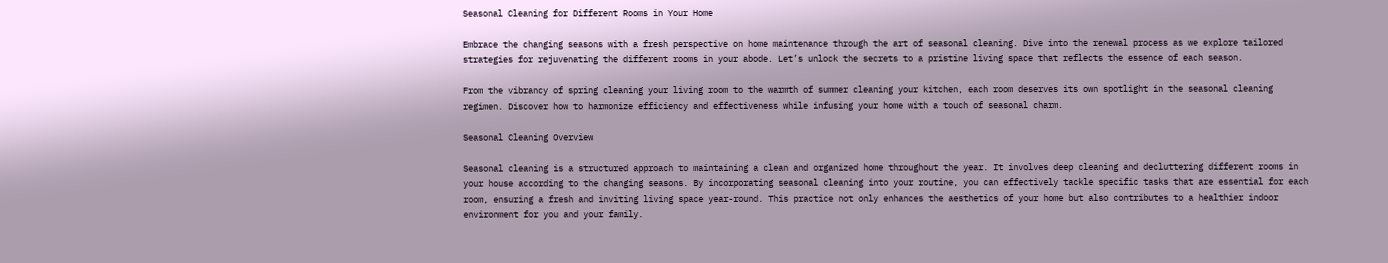Seasonal Cleaning for Different Rooms in Your Home

Embrace the changing seasons with a fresh perspective on home maintenance through the art of seasonal cleaning. Dive into the renewal process as we explore tailored strategies for rejuvenating the different rooms in your abode. Let’s unlock the secrets to a pristine living space that reflects the essence of each season.

From the vibrancy of spring cleaning your living room to the warmth of summer cleaning your kitchen, each room deserves its own spotlight in the seasonal cleaning regimen. Discover how to harmonize efficiency and effectiveness while infusing your home with a touch of seasonal charm.

Seasonal Cleaning Overview

Seasonal cleaning is a structured approach to maintaining a clean and organized home throughout the year. It involves deep cleaning and decluttering different rooms in your house according to the changing seasons. By incorporating seasonal cleaning into your routine, you can effectively tackle specific tasks that are essential for each room, ensuring a fresh and inviting living space year-round. This practice not only enhances the aesthetics of your home but also contributes to a healthier indoor environment for you and your family.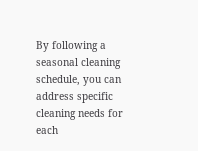By following a seasonal cleaning schedule, you can address specific cleaning needs for each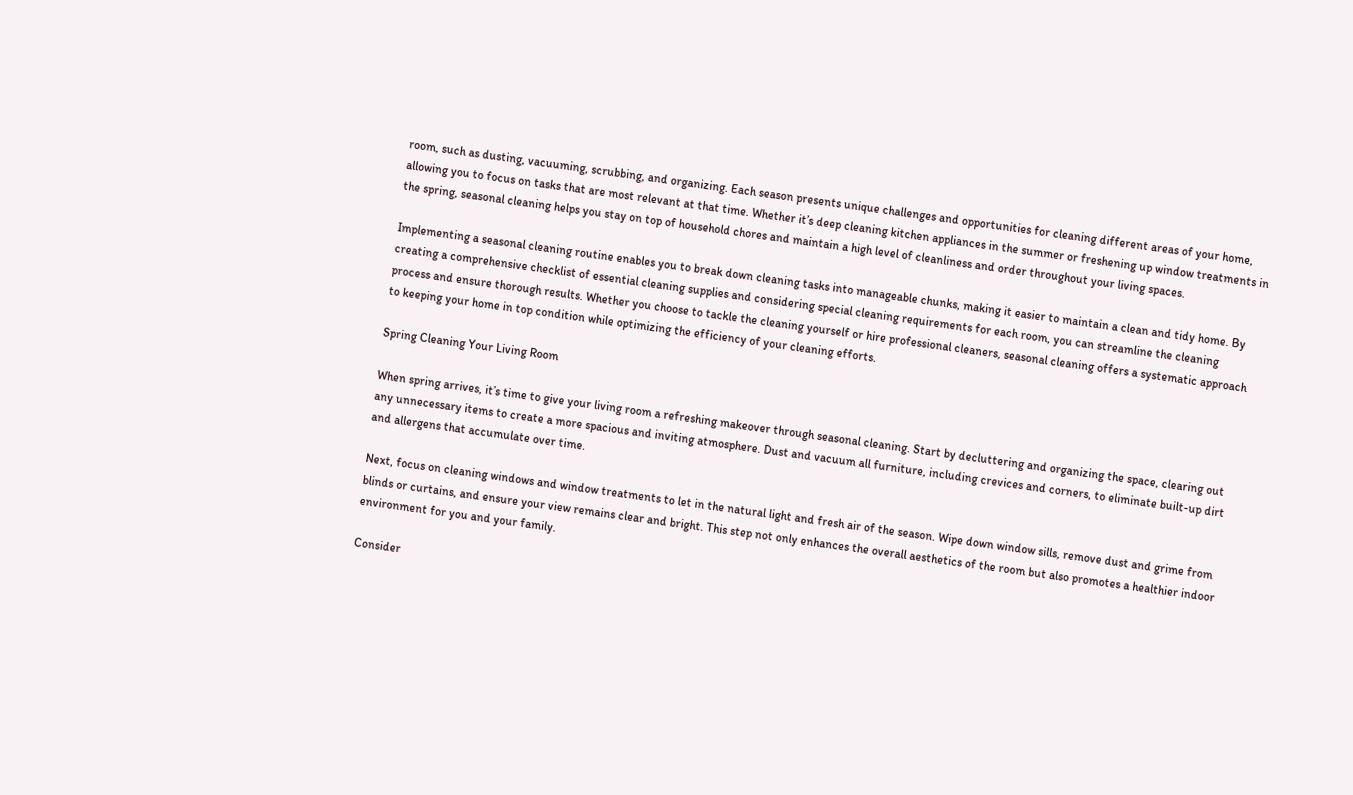room, such as dusting, vacuuming, scrubbing, and organizing. Each season presents unique challenges and opportunities for cleaning different areas of your home, allowing you to focus on tasks that are most relevant at that time. Whether it’s deep cleaning kitchen appliances in the summer or freshening up window treatments in the spring, seasonal cleaning helps you stay on top of household chores and maintain a high level of cleanliness and order throughout your living spaces.

Implementing a seasonal cleaning routine enables you to break down cleaning tasks into manageable chunks, making it easier to maintain a clean and tidy home. By creating a comprehensive checklist of essential cleaning supplies and considering special cleaning requirements for each room, you can streamline the cleaning process and ensure thorough results. Whether you choose to tackle the cleaning yourself or hire professional cleaners, seasonal cleaning offers a systematic approach to keeping your home in top condition while optimizing the efficiency of your cleaning efforts.

Spring Cleaning Your Living Room

When spring arrives, it’s time to give your living room a refreshing makeover through seasonal cleaning. Start by decluttering and organizing the space, clearing out any unnecessary items to create a more spacious and inviting atmosphere. Dust and vacuum all furniture, including crevices and corners, to eliminate built-up dirt and allergens that accumulate over time.

Next, focus on cleaning windows and window treatments to let in the natural light and fresh air of the season. Wipe down window sills, remove dust and grime from blinds or curtains, and ensure your view remains clear and bright. This step not only enhances the overall aesthetics of the room but also promotes a healthier indoor environment for you and your family.

Consider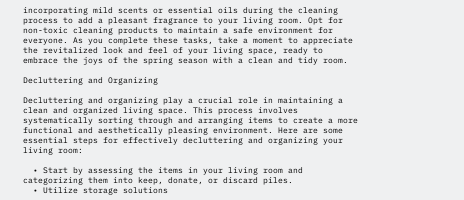incorporating mild scents or essential oils during the cleaning process to add a pleasant fragrance to your living room. Opt for non-toxic cleaning products to maintain a safe environment for everyone. As you complete these tasks, take a moment to appreciate the revitalized look and feel of your living space, ready to embrace the joys of the spring season with a clean and tidy room.

Decluttering and Organizing

Decluttering and organizing play a crucial role in maintaining a clean and organized living space. This process involves systematically sorting through and arranging items to create a more functional and aesthetically pleasing environment. Here are some essential steps for effectively decluttering and organizing your living room:

  • Start by assessing the items in your living room and categorizing them into keep, donate, or discard piles.
  • Utilize storage solutions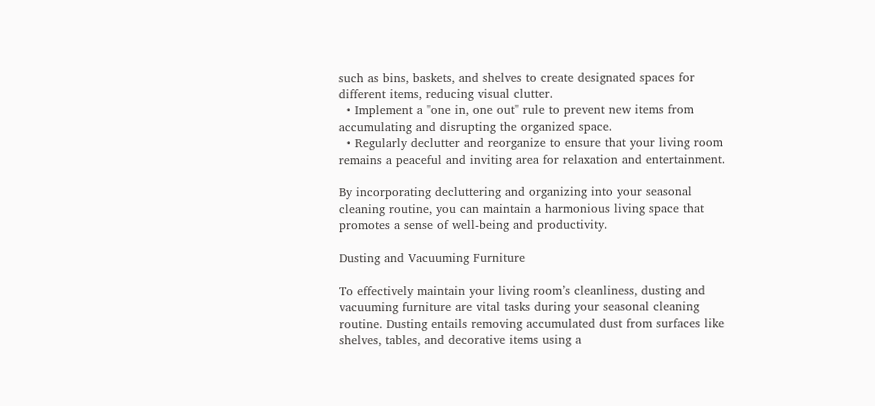such as bins, baskets, and shelves to create designated spaces for different items, reducing visual clutter.
  • Implement a "one in, one out" rule to prevent new items from accumulating and disrupting the organized space.
  • Regularly declutter and reorganize to ensure that your living room remains a peaceful and inviting area for relaxation and entertainment.

By incorporating decluttering and organizing into your seasonal cleaning routine, you can maintain a harmonious living space that promotes a sense of well-being and productivity.

Dusting and Vacuuming Furniture

To effectively maintain your living room’s cleanliness, dusting and vacuuming furniture are vital tasks during your seasonal cleaning routine. Dusting entails removing accumulated dust from surfaces like shelves, tables, and decorative items using a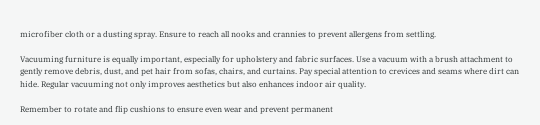microfiber cloth or a dusting spray. Ensure to reach all nooks and crannies to prevent allergens from settling.

Vacuuming furniture is equally important, especially for upholstery and fabric surfaces. Use a vacuum with a brush attachment to gently remove debris, dust, and pet hair from sofas, chairs, and curtains. Pay special attention to crevices and seams where dirt can hide. Regular vacuuming not only improves aesthetics but also enhances indoor air quality.

Remember to rotate and flip cushions to ensure even wear and prevent permanent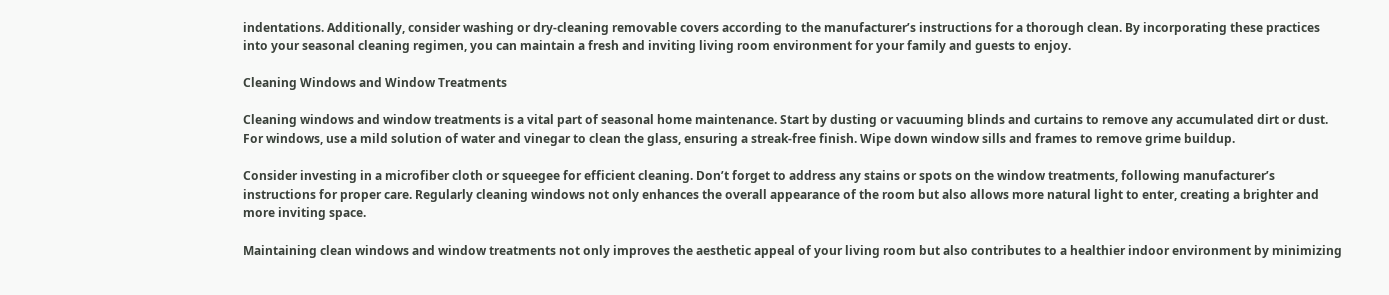indentations. Additionally, consider washing or dry-cleaning removable covers according to the manufacturer’s instructions for a thorough clean. By incorporating these practices into your seasonal cleaning regimen, you can maintain a fresh and inviting living room environment for your family and guests to enjoy.

Cleaning Windows and Window Treatments

Cleaning windows and window treatments is a vital part of seasonal home maintenance. Start by dusting or vacuuming blinds and curtains to remove any accumulated dirt or dust. For windows, use a mild solution of water and vinegar to clean the glass, ensuring a streak-free finish. Wipe down window sills and frames to remove grime buildup.

Consider investing in a microfiber cloth or squeegee for efficient cleaning. Don’t forget to address any stains or spots on the window treatments, following manufacturer’s instructions for proper care. Regularly cleaning windows not only enhances the overall appearance of the room but also allows more natural light to enter, creating a brighter and more inviting space.

Maintaining clean windows and window treatments not only improves the aesthetic appeal of your living room but also contributes to a healthier indoor environment by minimizing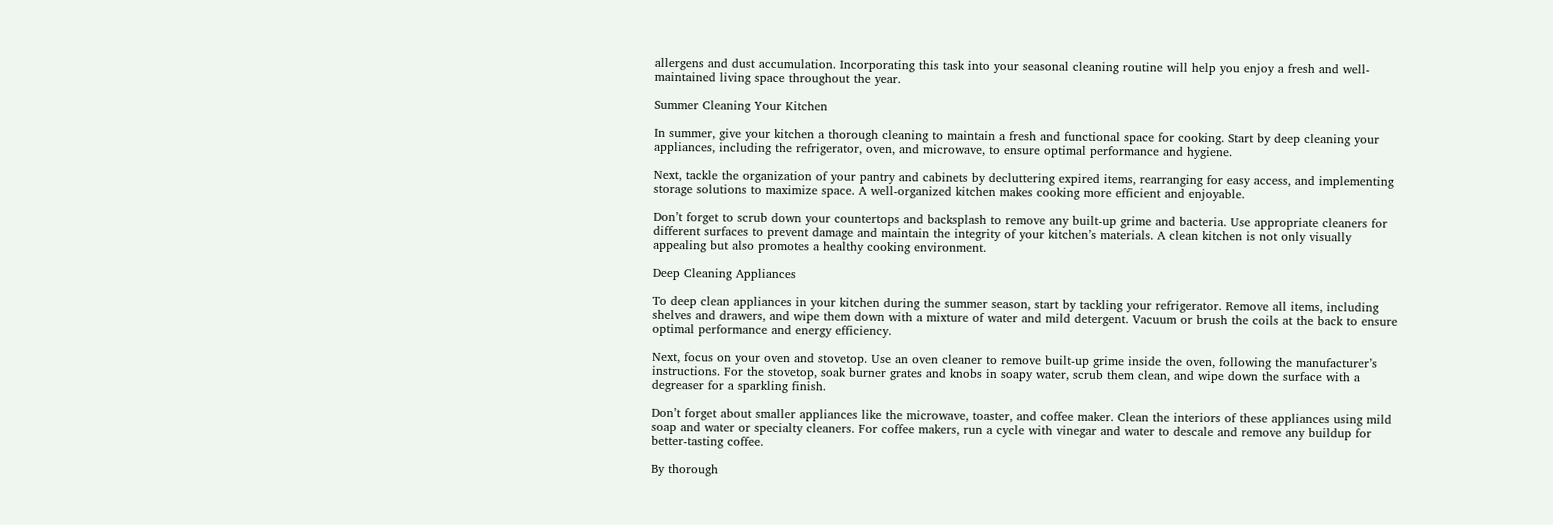allergens and dust accumulation. Incorporating this task into your seasonal cleaning routine will help you enjoy a fresh and well-maintained living space throughout the year.

Summer Cleaning Your Kitchen

In summer, give your kitchen a thorough cleaning to maintain a fresh and functional space for cooking. Start by deep cleaning your appliances, including the refrigerator, oven, and microwave, to ensure optimal performance and hygiene.

Next, tackle the organization of your pantry and cabinets by decluttering expired items, rearranging for easy access, and implementing storage solutions to maximize space. A well-organized kitchen makes cooking more efficient and enjoyable.

Don’t forget to scrub down your countertops and backsplash to remove any built-up grime and bacteria. Use appropriate cleaners for different surfaces to prevent damage and maintain the integrity of your kitchen’s materials. A clean kitchen is not only visually appealing but also promotes a healthy cooking environment.

Deep Cleaning Appliances

To deep clean appliances in your kitchen during the summer season, start by tackling your refrigerator. Remove all items, including shelves and drawers, and wipe them down with a mixture of water and mild detergent. Vacuum or brush the coils at the back to ensure optimal performance and energy efficiency.

Next, focus on your oven and stovetop. Use an oven cleaner to remove built-up grime inside the oven, following the manufacturer’s instructions. For the stovetop, soak burner grates and knobs in soapy water, scrub them clean, and wipe down the surface with a degreaser for a sparkling finish.

Don’t forget about smaller appliances like the microwave, toaster, and coffee maker. Clean the interiors of these appliances using mild soap and water or specialty cleaners. For coffee makers, run a cycle with vinegar and water to descale and remove any buildup for better-tasting coffee.

By thorough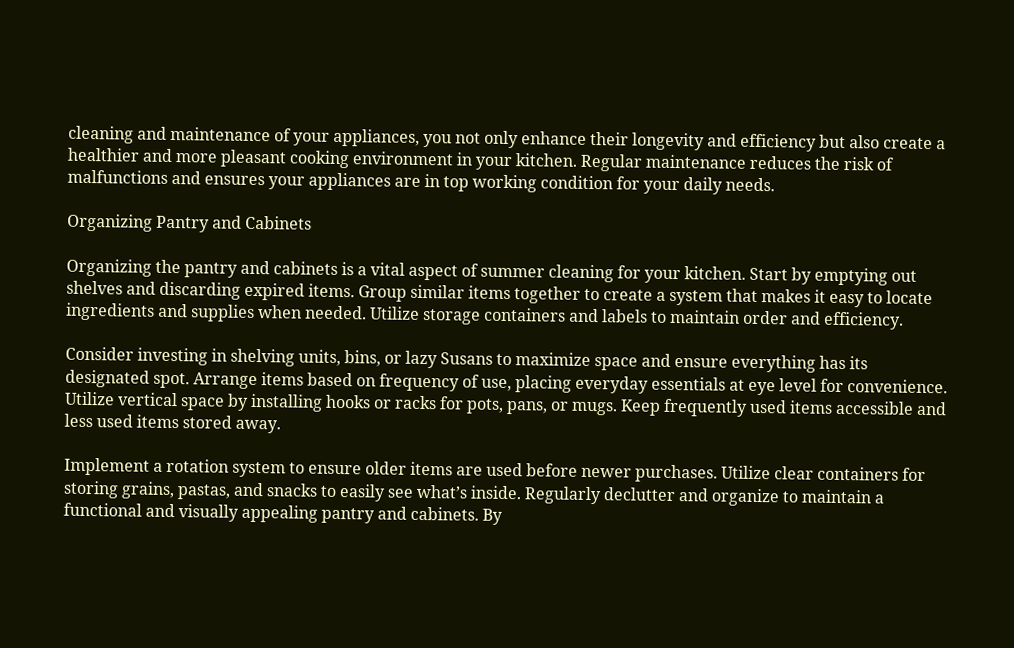cleaning and maintenance of your appliances, you not only enhance their longevity and efficiency but also create a healthier and more pleasant cooking environment in your kitchen. Regular maintenance reduces the risk of malfunctions and ensures your appliances are in top working condition for your daily needs.

Organizing Pantry and Cabinets

Organizing the pantry and cabinets is a vital aspect of summer cleaning for your kitchen. Start by emptying out shelves and discarding expired items. Group similar items together to create a system that makes it easy to locate ingredients and supplies when needed. Utilize storage containers and labels to maintain order and efficiency.

Consider investing in shelving units, bins, or lazy Susans to maximize space and ensure everything has its designated spot. Arrange items based on frequency of use, placing everyday essentials at eye level for convenience. Utilize vertical space by installing hooks or racks for pots, pans, or mugs. Keep frequently used items accessible and less used items stored away.

Implement a rotation system to ensure older items are used before newer purchases. Utilize clear containers for storing grains, pastas, and snacks to easily see what’s inside. Regularly declutter and organize to maintain a functional and visually appealing pantry and cabinets. By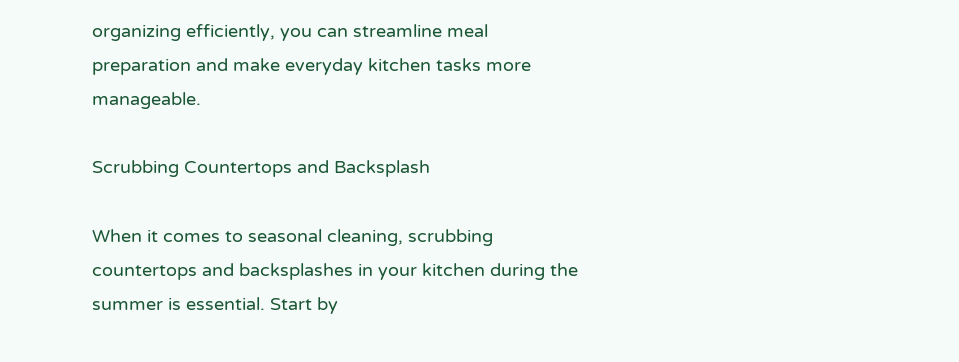organizing efficiently, you can streamline meal preparation and make everyday kitchen tasks more manageable.

Scrubbing Countertops and Backsplash

When it comes to seasonal cleaning, scrubbing countertops and backsplashes in your kitchen during the summer is essential. Start by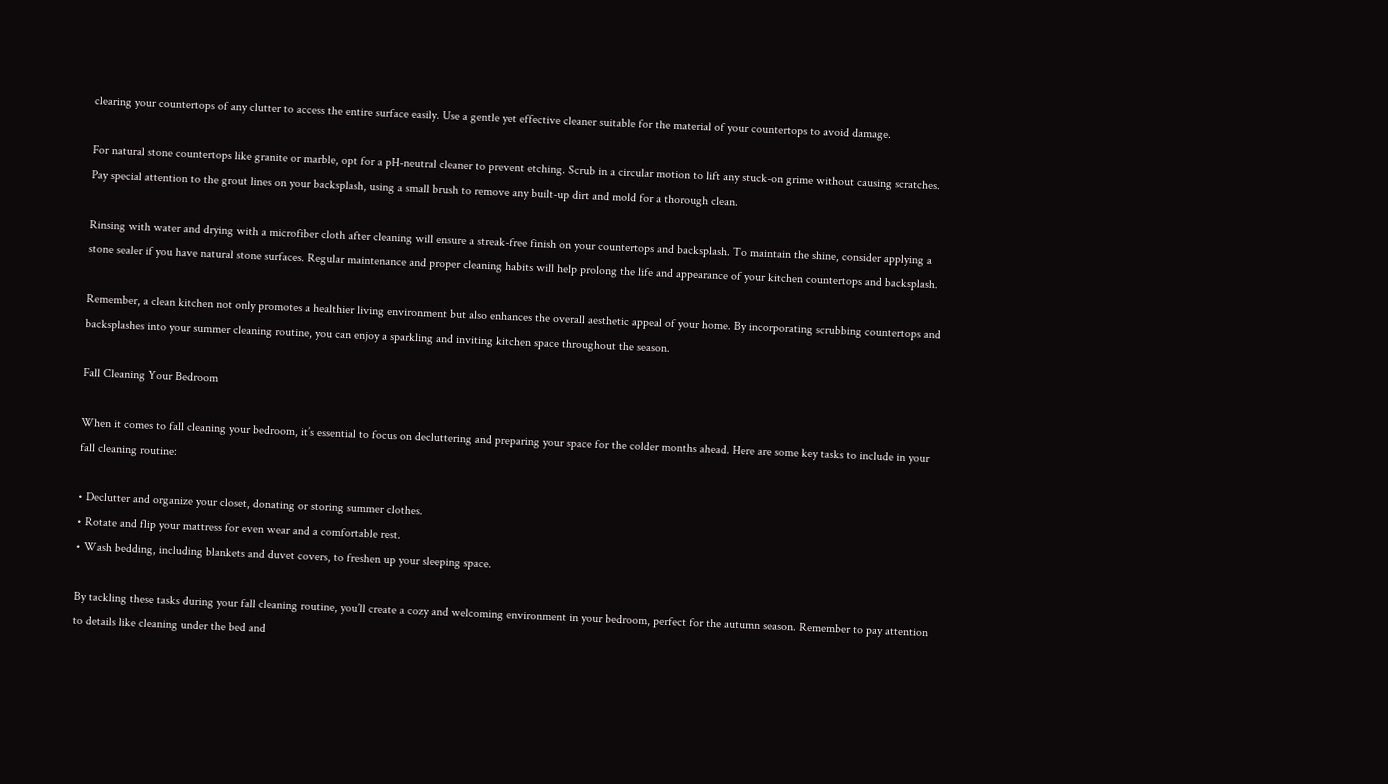clearing your countertops of any clutter to access the entire surface easily. Use a gentle yet effective cleaner suitable for the material of your countertops to avoid damage.

For natural stone countertops like granite or marble, opt for a pH-neutral cleaner to prevent etching. Scrub in a circular motion to lift any stuck-on grime without causing scratches. Pay special attention to the grout lines on your backsplash, using a small brush to remove any built-up dirt and mold for a thorough clean.

Rinsing with water and drying with a microfiber cloth after cleaning will ensure a streak-free finish on your countertops and backsplash. To maintain the shine, consider applying a stone sealer if you have natural stone surfaces. Regular maintenance and proper cleaning habits will help prolong the life and appearance of your kitchen countertops and backsplash.

Remember, a clean kitchen not only promotes a healthier living environment but also enhances the overall aesthetic appeal of your home. By incorporating scrubbing countertops and backsplashes into your summer cleaning routine, you can enjoy a sparkling and inviting kitchen space throughout the season.

Fall Cleaning Your Bedroom

When it comes to fall cleaning your bedroom, it’s essential to focus on decluttering and preparing your space for the colder months ahead. Here are some key tasks to include in your fall cleaning routine:

• Declutter and organize your closet, donating or storing summer clothes.
• Rotate and flip your mattress for even wear and a comfortable rest.
• Wash bedding, including blankets and duvet covers, to freshen up your sleeping space.

By tackling these tasks during your fall cleaning routine, you’ll create a cozy and welcoming environment in your bedroom, perfect for the autumn season. Remember to pay attention to details like cleaning under the bed and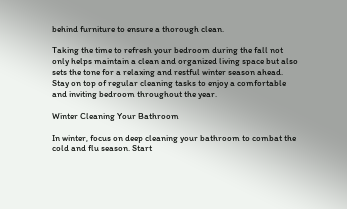behind furniture to ensure a thorough clean.

Taking the time to refresh your bedroom during the fall not only helps maintain a clean and organized living space but also sets the tone for a relaxing and restful winter season ahead. Stay on top of regular cleaning tasks to enjoy a comfortable and inviting bedroom throughout the year.

Winter Cleaning Your Bathroom

In winter, focus on deep cleaning your bathroom to combat the cold and flu season. Start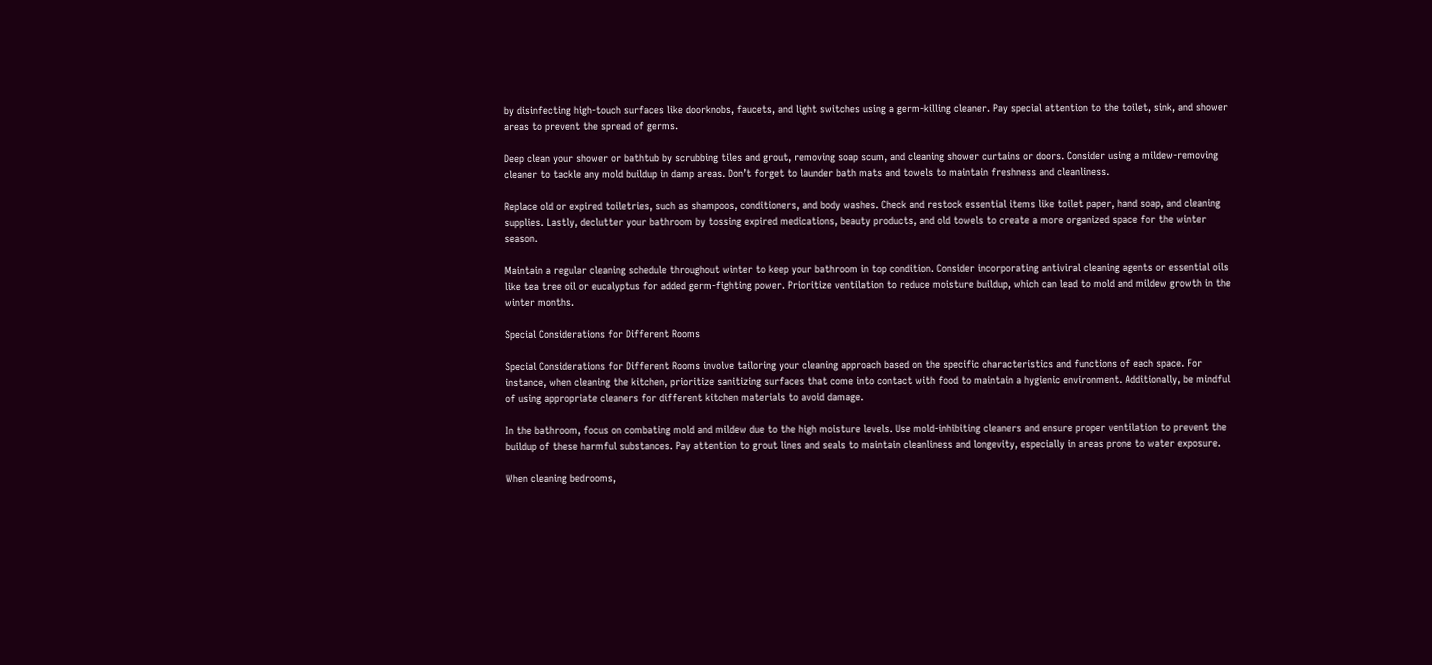by disinfecting high-touch surfaces like doorknobs, faucets, and light switches using a germ-killing cleaner. Pay special attention to the toilet, sink, and shower areas to prevent the spread of germs.

Deep clean your shower or bathtub by scrubbing tiles and grout, removing soap scum, and cleaning shower curtains or doors. Consider using a mildew-removing cleaner to tackle any mold buildup in damp areas. Don’t forget to launder bath mats and towels to maintain freshness and cleanliness.

Replace old or expired toiletries, such as shampoos, conditioners, and body washes. Check and restock essential items like toilet paper, hand soap, and cleaning supplies. Lastly, declutter your bathroom by tossing expired medications, beauty products, and old towels to create a more organized space for the winter season.

Maintain a regular cleaning schedule throughout winter to keep your bathroom in top condition. Consider incorporating antiviral cleaning agents or essential oils like tea tree oil or eucalyptus for added germ-fighting power. Prioritize ventilation to reduce moisture buildup, which can lead to mold and mildew growth in the winter months.

Special Considerations for Different Rooms

Special Considerations for Different Rooms involve tailoring your cleaning approach based on the specific characteristics and functions of each space. For instance, when cleaning the kitchen, prioritize sanitizing surfaces that come into contact with food to maintain a hygienic environment. Additionally, be mindful of using appropriate cleaners for different kitchen materials to avoid damage.

In the bathroom, focus on combating mold and mildew due to the high moisture levels. Use mold-inhibiting cleaners and ensure proper ventilation to prevent the buildup of these harmful substances. Pay attention to grout lines and seals to maintain cleanliness and longevity, especially in areas prone to water exposure.

When cleaning bedrooms,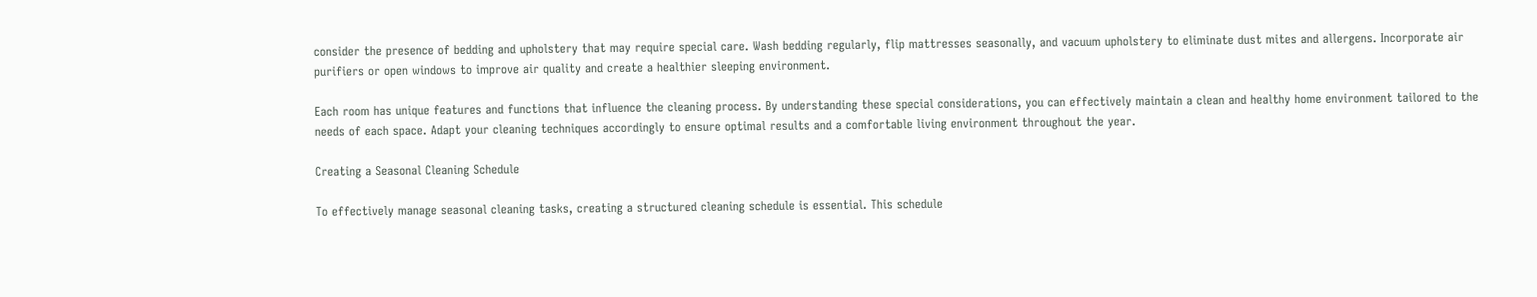consider the presence of bedding and upholstery that may require special care. Wash bedding regularly, flip mattresses seasonally, and vacuum upholstery to eliminate dust mites and allergens. Incorporate air purifiers or open windows to improve air quality and create a healthier sleeping environment.

Each room has unique features and functions that influence the cleaning process. By understanding these special considerations, you can effectively maintain a clean and healthy home environment tailored to the needs of each space. Adapt your cleaning techniques accordingly to ensure optimal results and a comfortable living environment throughout the year.

Creating a Seasonal Cleaning Schedule

To effectively manage seasonal cleaning tasks, creating a structured cleaning schedule is essential. This schedule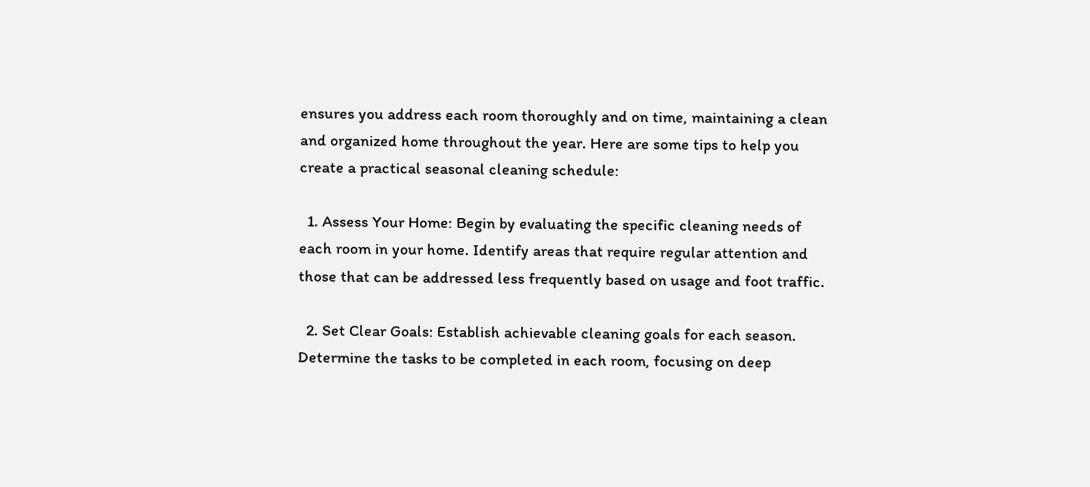ensures you address each room thoroughly and on time, maintaining a clean and organized home throughout the year. Here are some tips to help you create a practical seasonal cleaning schedule:

  1. Assess Your Home: Begin by evaluating the specific cleaning needs of each room in your home. Identify areas that require regular attention and those that can be addressed less frequently based on usage and foot traffic.

  2. Set Clear Goals: Establish achievable cleaning goals for each season. Determine the tasks to be completed in each room, focusing on deep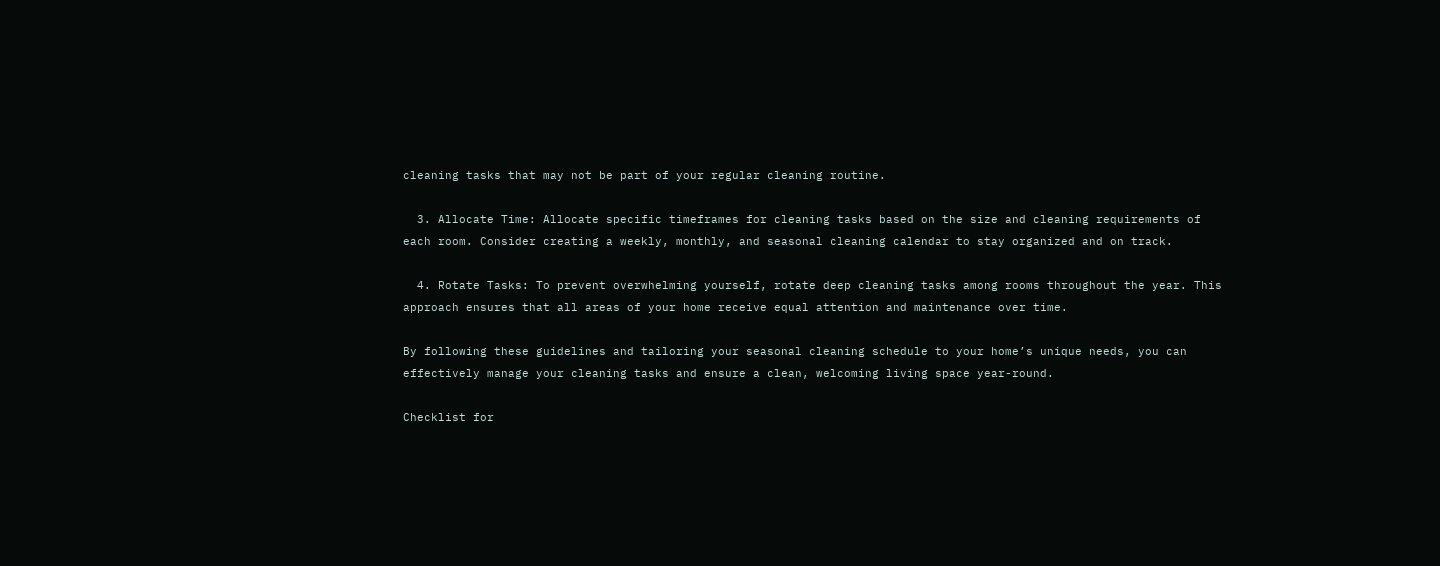cleaning tasks that may not be part of your regular cleaning routine.

  3. Allocate Time: Allocate specific timeframes for cleaning tasks based on the size and cleaning requirements of each room. Consider creating a weekly, monthly, and seasonal cleaning calendar to stay organized and on track.

  4. Rotate Tasks: To prevent overwhelming yourself, rotate deep cleaning tasks among rooms throughout the year. This approach ensures that all areas of your home receive equal attention and maintenance over time.

By following these guidelines and tailoring your seasonal cleaning schedule to your home’s unique needs, you can effectively manage your cleaning tasks and ensure a clean, welcoming living space year-round.

Checklist for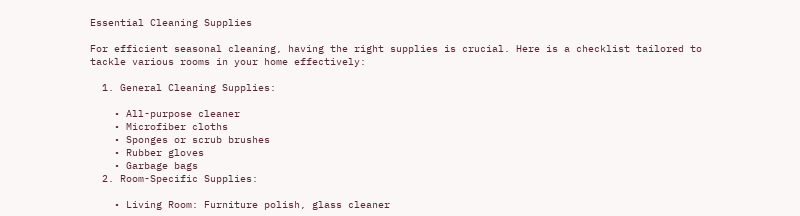Essential Cleaning Supplies

For efficient seasonal cleaning, having the right supplies is crucial. Here is a checklist tailored to tackle various rooms in your home effectively:

  1. General Cleaning Supplies:

    • All-purpose cleaner
    • Microfiber cloths
    • Sponges or scrub brushes
    • Rubber gloves
    • Garbage bags
  2. Room-Specific Supplies:

    • Living Room: Furniture polish, glass cleaner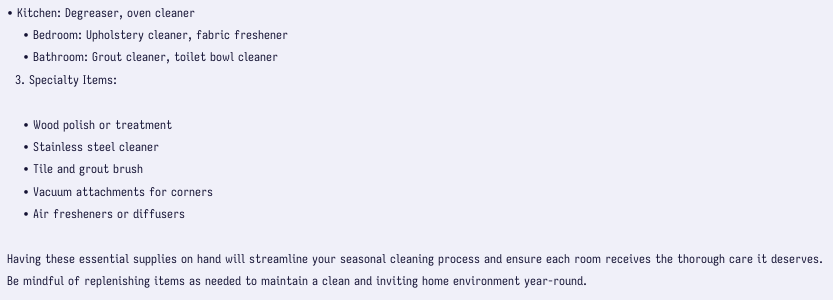• Kitchen: Degreaser, oven cleaner
    • Bedroom: Upholstery cleaner, fabric freshener
    • Bathroom: Grout cleaner, toilet bowl cleaner
  3. Specialty Items:

    • Wood polish or treatment
    • Stainless steel cleaner
    • Tile and grout brush
    • Vacuum attachments for corners
    • Air fresheners or diffusers

Having these essential supplies on hand will streamline your seasonal cleaning process and ensure each room receives the thorough care it deserves. Be mindful of replenishing items as needed to maintain a clean and inviting home environment year-round.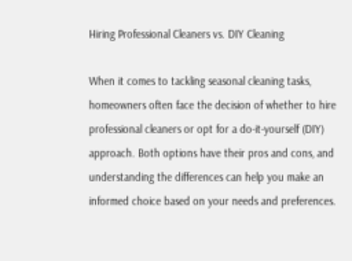Hiring Professional Cleaners vs. DIY Cleaning

When it comes to tackling seasonal cleaning tasks, homeowners often face the decision of whether to hire professional cleaners or opt for a do-it-yourself (DIY) approach. Both options have their pros and cons, and understanding the differences can help you make an informed choice based on your needs and preferences.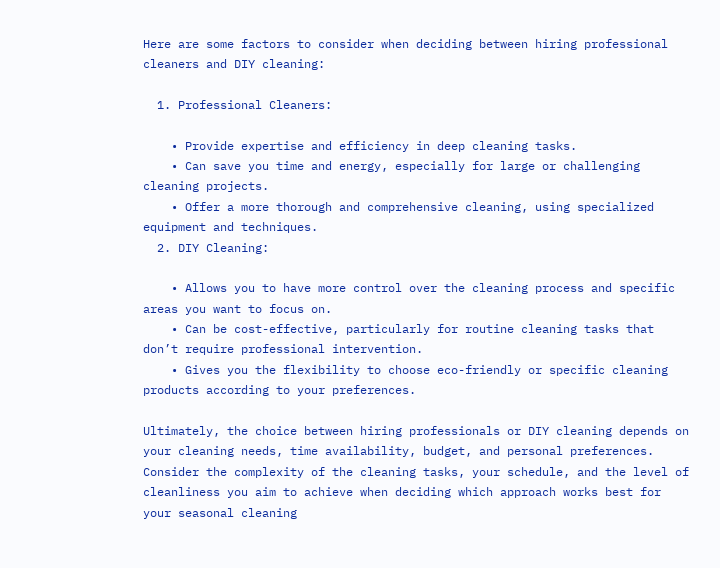Here are some factors to consider when deciding between hiring professional cleaners and DIY cleaning:

  1. Professional Cleaners:

    • Provide expertise and efficiency in deep cleaning tasks.
    • Can save you time and energy, especially for large or challenging cleaning projects.
    • Offer a more thorough and comprehensive cleaning, using specialized equipment and techniques.
  2. DIY Cleaning:

    • Allows you to have more control over the cleaning process and specific areas you want to focus on.
    • Can be cost-effective, particularly for routine cleaning tasks that don’t require professional intervention.
    • Gives you the flexibility to choose eco-friendly or specific cleaning products according to your preferences.

Ultimately, the choice between hiring professionals or DIY cleaning depends on your cleaning needs, time availability, budget, and personal preferences. Consider the complexity of the cleaning tasks, your schedule, and the level of cleanliness you aim to achieve when deciding which approach works best for your seasonal cleaning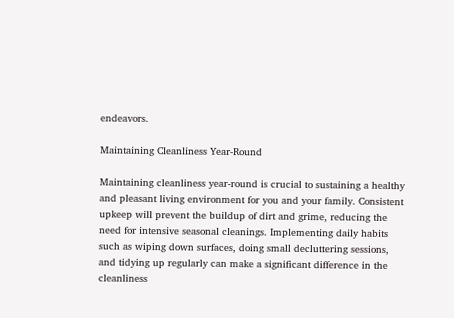endeavors.

Maintaining Cleanliness Year-Round

Maintaining cleanliness year-round is crucial to sustaining a healthy and pleasant living environment for you and your family. Consistent upkeep will prevent the buildup of dirt and grime, reducing the need for intensive seasonal cleanings. Implementing daily habits such as wiping down surfaces, doing small decluttering sessions, and tidying up regularly can make a significant difference in the cleanliness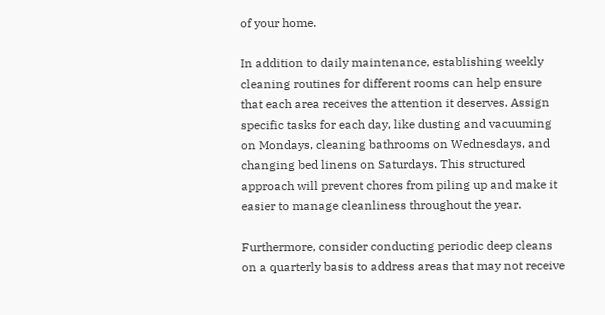of your home.

In addition to daily maintenance, establishing weekly cleaning routines for different rooms can help ensure that each area receives the attention it deserves. Assign specific tasks for each day, like dusting and vacuuming on Mondays, cleaning bathrooms on Wednesdays, and changing bed linens on Saturdays. This structured approach will prevent chores from piling up and make it easier to manage cleanliness throughout the year.

Furthermore, consider conducting periodic deep cleans on a quarterly basis to address areas that may not receive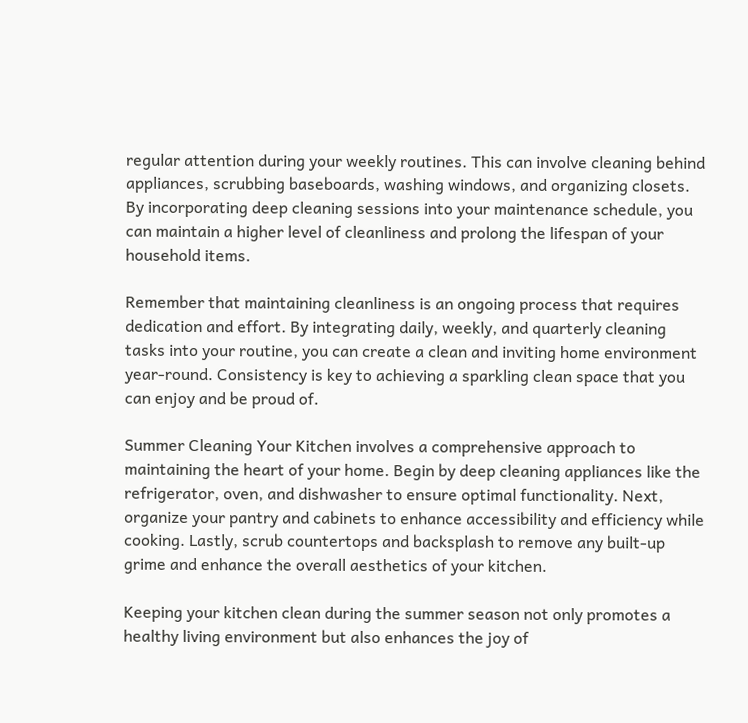regular attention during your weekly routines. This can involve cleaning behind appliances, scrubbing baseboards, washing windows, and organizing closets. By incorporating deep cleaning sessions into your maintenance schedule, you can maintain a higher level of cleanliness and prolong the lifespan of your household items.

Remember that maintaining cleanliness is an ongoing process that requires dedication and effort. By integrating daily, weekly, and quarterly cleaning tasks into your routine, you can create a clean and inviting home environment year-round. Consistency is key to achieving a sparkling clean space that you can enjoy and be proud of.

Summer Cleaning Your Kitchen involves a comprehensive approach to maintaining the heart of your home. Begin by deep cleaning appliances like the refrigerator, oven, and dishwasher to ensure optimal functionality. Next, organize your pantry and cabinets to enhance accessibility and efficiency while cooking. Lastly, scrub countertops and backsplash to remove any built-up grime and enhance the overall aesthetics of your kitchen.

Keeping your kitchen clean during the summer season not only promotes a healthy living environment but also enhances the joy of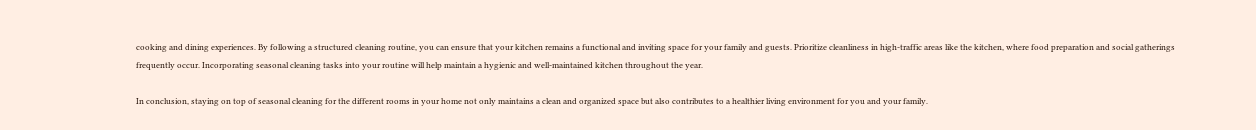cooking and dining experiences. By following a structured cleaning routine, you can ensure that your kitchen remains a functional and inviting space for your family and guests. Prioritize cleanliness in high-traffic areas like the kitchen, where food preparation and social gatherings frequently occur. Incorporating seasonal cleaning tasks into your routine will help maintain a hygienic and well-maintained kitchen throughout the year.

In conclusion, staying on top of seasonal cleaning for the different rooms in your home not only maintains a clean and organized space but also contributes to a healthier living environment for you and your family.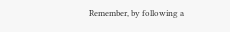Remember, by following a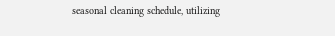seasonal cleaning schedule, utilizing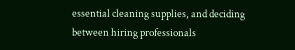essential cleaning supplies, and deciding between hiring professionals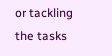or tackling the tasks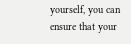yourself, you can ensure that your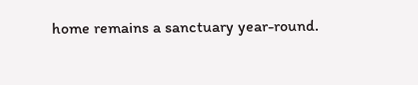home remains a sanctuary year-round.